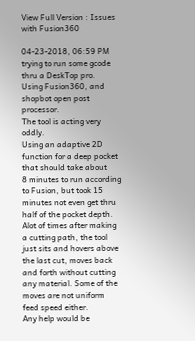View Full Version : Issues with Fusion360

04-23-2018, 06:59 PM
trying to run some gcode thru a DeskTop pro.
Using Fusion360, and shopbot open post processor.
The tool is acting very oddly.
Using an adaptive 2D function for a deep pocket that should take about
8 minutes to run according to Fusion, but took 15 minutes not even get thru half of the pocket depth.
Alot of times after making a cutting path, the tool just sits and hovers above the last cut, moves back and forth without cutting any material. Some of the moves are not uniform feed speed either.
Any help would be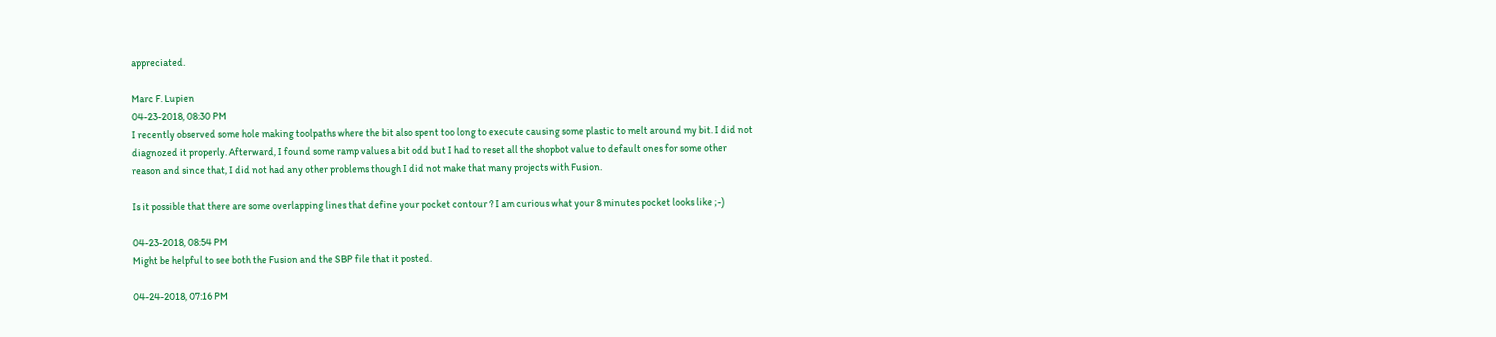appreciated.

Marc F. Lupien
04-23-2018, 08:30 PM
I recently observed some hole making toolpaths where the bit also spent too long to execute causing some plastic to melt around my bit. I did not diagnozed it properly. Afterward, I found some ramp values a bit odd but I had to reset all the shopbot value to default ones for some other reason and since that, I did not had any other problems though I did not make that many projects with Fusion.

Is it possible that there are some overlapping lines that define your pocket contour ? I am curious what your 8 minutes pocket looks like ;-)

04-23-2018, 08:54 PM
Might be helpful to see both the Fusion and the SBP file that it posted.

04-24-2018, 07:16 PM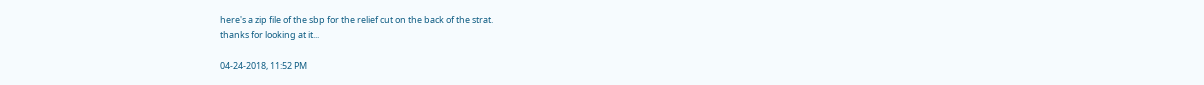here's a zip file of the sbp for the relief cut on the back of the strat.
thanks for looking at it...

04-24-2018, 11:52 PM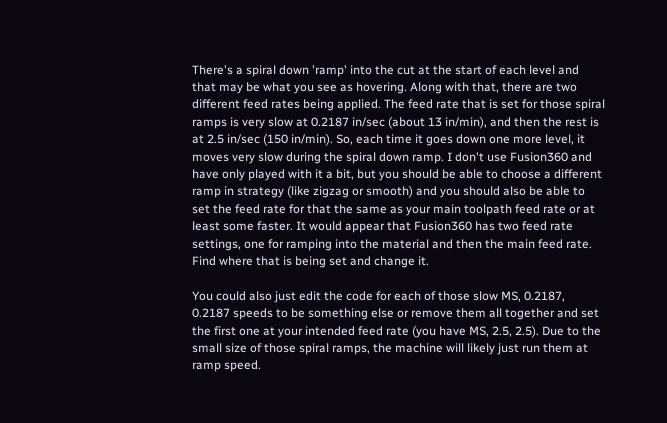There's a spiral down 'ramp' into the cut at the start of each level and that may be what you see as hovering. Along with that, there are two different feed rates being applied. The feed rate that is set for those spiral ramps is very slow at 0.2187 in/sec (about 13 in/min), and then the rest is at 2.5 in/sec (150 in/min). So, each time it goes down one more level, it moves very slow during the spiral down ramp. I don't use Fusion360 and have only played with it a bit, but you should be able to choose a different ramp in strategy (like zigzag or smooth) and you should also be able to set the feed rate for that the same as your main toolpath feed rate or at least some faster. It would appear that Fusion360 has two feed rate settings, one for ramping into the material and then the main feed rate. Find where that is being set and change it.

You could also just edit the code for each of those slow MS, 0.2187, 0.2187 speeds to be something else or remove them all together and set the first one at your intended feed rate (you have MS, 2.5, 2.5). Due to the small size of those spiral ramps, the machine will likely just run them at ramp speed.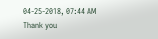04-25-2018, 07:44 AM
Thank you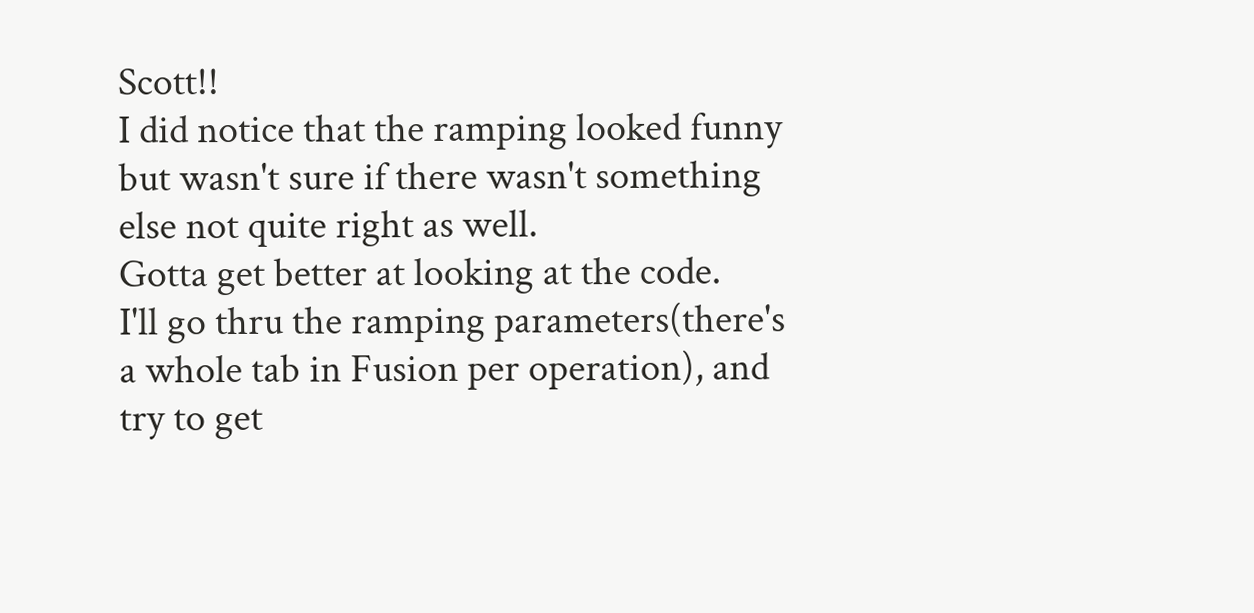Scott!!
I did notice that the ramping looked funny but wasn't sure if there wasn't something else not quite right as well.
Gotta get better at looking at the code.
I'll go thru the ramping parameters(there's a whole tab in Fusion per operation), and try to get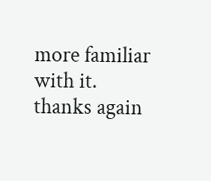more familiar with it.
thanks again